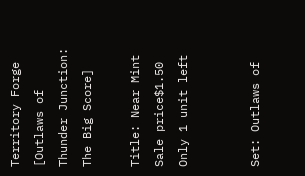Territory Forge [Outlaws of Thunder Junction: The Big Score]

Title: Near Mint
Sale price$1.50
Only 1 unit left


Set: Outlaws of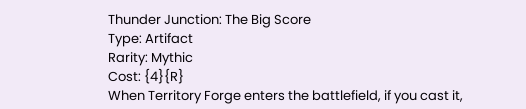Thunder Junction: The Big Score
Type: Artifact
Rarity: Mythic
Cost: {4}{R}
When Territory Forge enters the battlefield, if you cast it,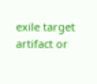exile target artifact or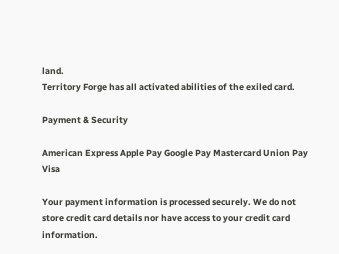land.
Territory Forge has all activated abilities of the exiled card.

Payment & Security

American Express Apple Pay Google Pay Mastercard Union Pay Visa

Your payment information is processed securely. We do not store credit card details nor have access to your credit card information.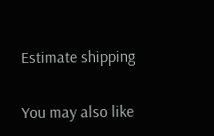Estimate shipping

You may also like